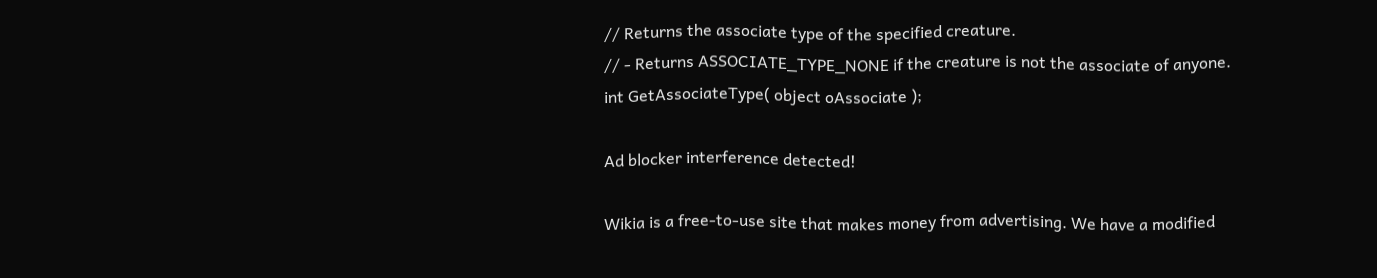// Returns the associate type of the specified creature.
// - Returns ASSOCIATE_TYPE_NONE if the creature is not the associate of anyone.
int GetAssociateType( object oAssociate );

Ad blocker interference detected!

Wikia is a free-to-use site that makes money from advertising. We have a modified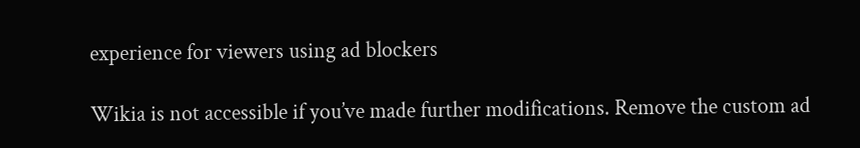experience for viewers using ad blockers

Wikia is not accessible if you’ve made further modifications. Remove the custom ad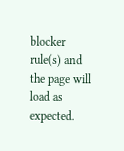blocker rule(s) and the page will load as expected.